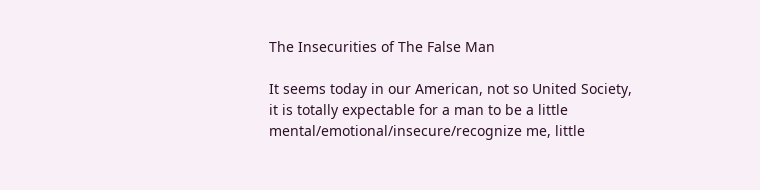The Insecurities of The False Man

It seems today in our American, not so United Society, it is totally expectable for a man to be a little mental/emotional/insecure/recognize me, little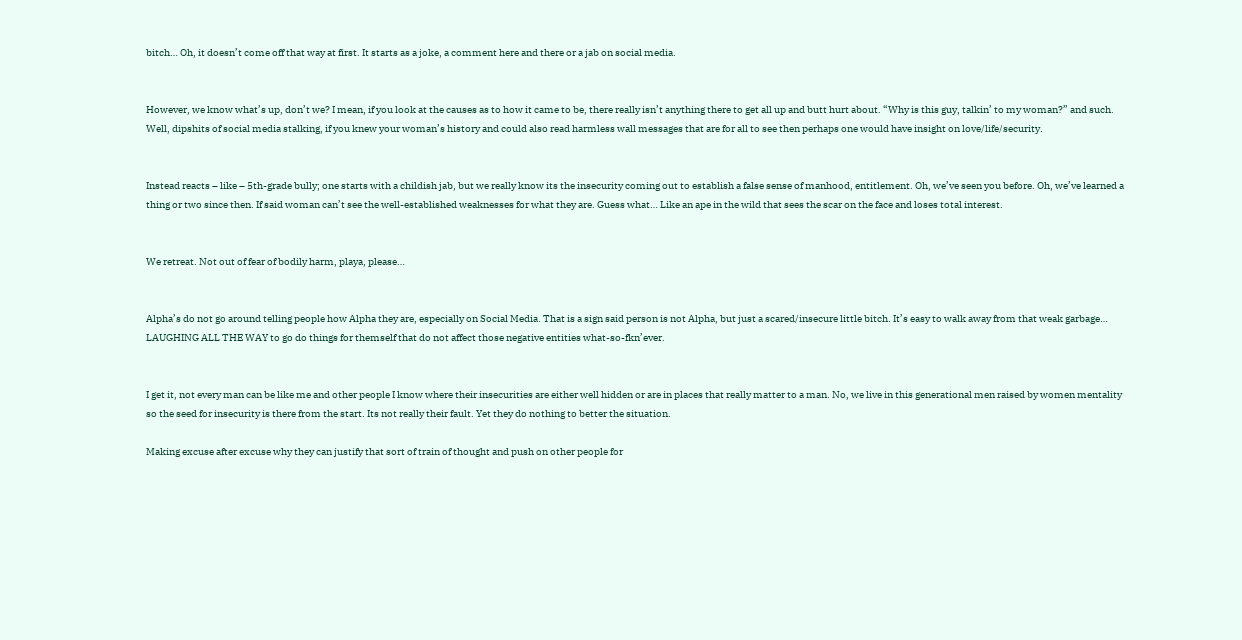bitch… Oh, it doesn’t come off that way at first. It starts as a joke, a comment here and there or a jab on social media.


However, we know what’s up, don’t we? I mean, if you look at the causes as to how it came to be, there really isn’t anything there to get all up and butt hurt about. “Why is this guy, talkin’ to my woman?” and such. Well, dipshits of social media stalking, if you knew your woman’s history and could also read harmless wall messages that are for all to see then perhaps one would have insight on love/life/security.


Instead reacts – like – 5th-grade bully; one starts with a childish jab, but we really know its the insecurity coming out to establish a false sense of manhood, entitlement. Oh, we’ve seen you before. Oh, we’ve learned a thing or two since then. If said woman can’t see the well-established weaknesses for what they are. Guess what… Like an ape in the wild that sees the scar on the face and loses total interest.


We retreat. Not out of fear of bodily harm, playa, please…


Alpha’s do not go around telling people how Alpha they are, especially on Social Media. That is a sign said person is not Alpha, but just a scared/insecure little bitch. It’s easy to walk away from that weak garbage… LAUGHING ALL THE WAY to go do things for themself that do not affect those negative entities what-so-fkn’ever.


I get it, not every man can be like me and other people I know where their insecurities are either well hidden or are in places that really matter to a man. No, we live in this generational men raised by women mentality so the seed for insecurity is there from the start. Its not really their fault. Yet they do nothing to better the situation.

Making excuse after excuse why they can justify that sort of train of thought and push on other people for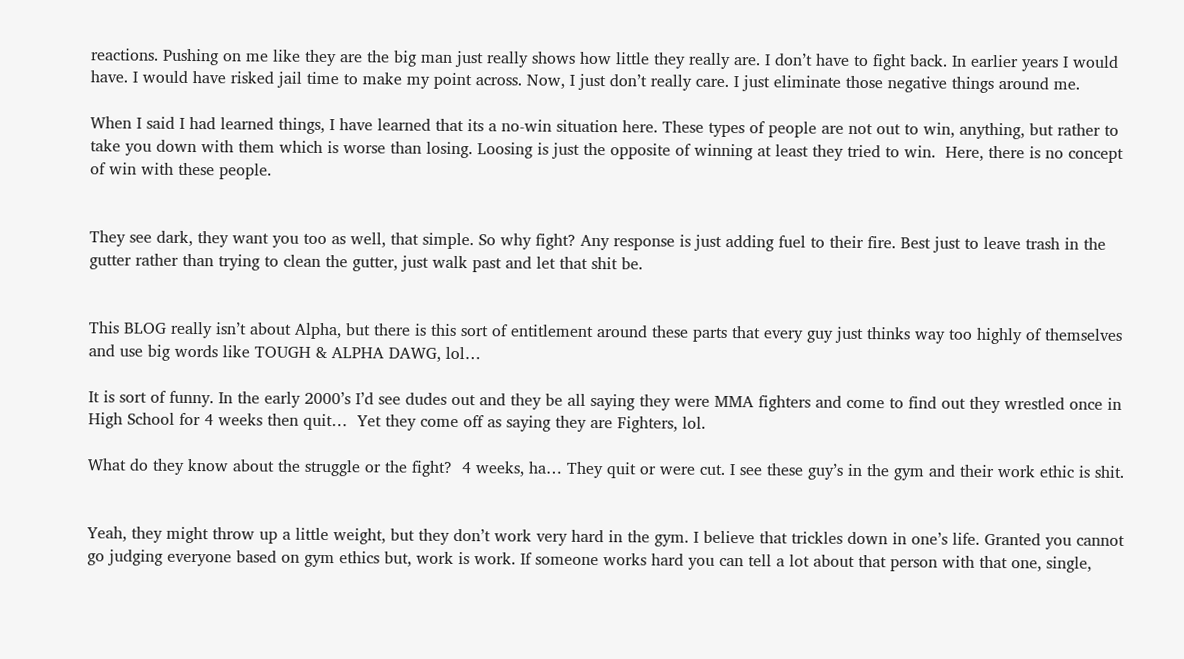reactions. Pushing on me like they are the big man just really shows how little they really are. I don’t have to fight back. In earlier years I would have. I would have risked jail time to make my point across. Now, I just don’t really care. I just eliminate those negative things around me.

When I said I had learned things, I have learned that its a no-win situation here. These types of people are not out to win, anything, but rather to take you down with them which is worse than losing. Loosing is just the opposite of winning at least they tried to win.  Here, there is no concept of win with these people.


They see dark, they want you too as well, that simple. So why fight? Any response is just adding fuel to their fire. Best just to leave trash in the gutter rather than trying to clean the gutter, just walk past and let that shit be.


This BLOG really isn’t about Alpha, but there is this sort of entitlement around these parts that every guy just thinks way too highly of themselves and use big words like TOUGH & ALPHA DAWG, lol…

It is sort of funny. In the early 2000’s I’d see dudes out and they be all saying they were MMA fighters and come to find out they wrestled once in High School for 4 weeks then quit…  Yet they come off as saying they are Fighters, lol.

What do they know about the struggle or the fight?  4 weeks, ha… They quit or were cut. I see these guy’s in the gym and their work ethic is shit.


Yeah, they might throw up a little weight, but they don’t work very hard in the gym. I believe that trickles down in one’s life. Granted you cannot go judging everyone based on gym ethics but, work is work. If someone works hard you can tell a lot about that person with that one, single,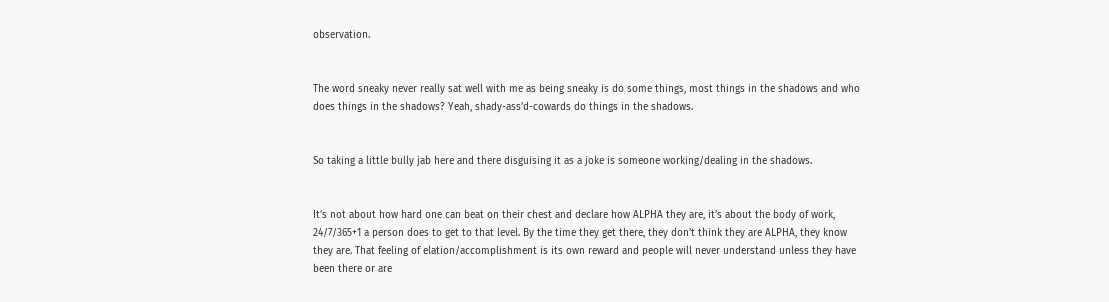observation.


The word sneaky never really sat well with me as being sneaky is do some things, most things in the shadows and who does things in the shadows? Yeah, shady-ass’d-cowards do things in the shadows.


So taking a little bully jab here and there disguising it as a joke is someone working/dealing in the shadows.


It’s not about how hard one can beat on their chest and declare how ALPHA they are, it’s about the body of work, 24/7/365+1 a person does to get to that level. By the time they get there, they don’t think they are ALPHA, they know they are. That feeling of elation/accomplishment is its own reward and people will never understand unless they have been there or are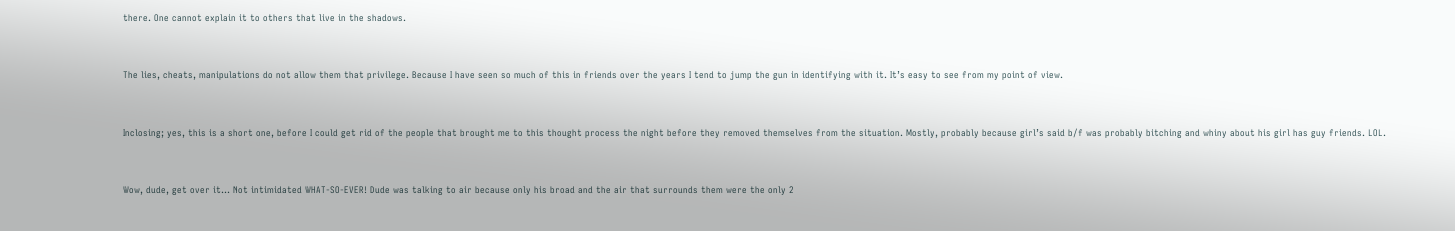there. One cannot explain it to others that live in the shadows.


The lies, cheats, manipulations do not allow them that privilege. Because I have seen so much of this in friends over the years I tend to jump the gun in identifying with it. It’s easy to see from my point of view.


Inclosing; yes, this is a short one, before I could get rid of the people that brought me to this thought process the night before they removed themselves from the situation. Mostly, probably because girl’s said b/f was probably bitching and whiny about his girl has guy friends. LOL.


Wow, dude, get over it… Not intimidated WHAT-SO-EVER! Dude was talking to air because only his broad and the air that surrounds them were the only 2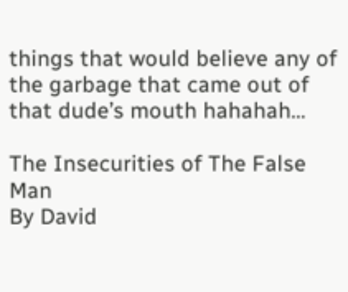things that would believe any of the garbage that came out of that dude’s mouth hahahah…

The Insecurities of The False Man
By David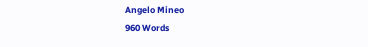Angelo Mineo
960 Words